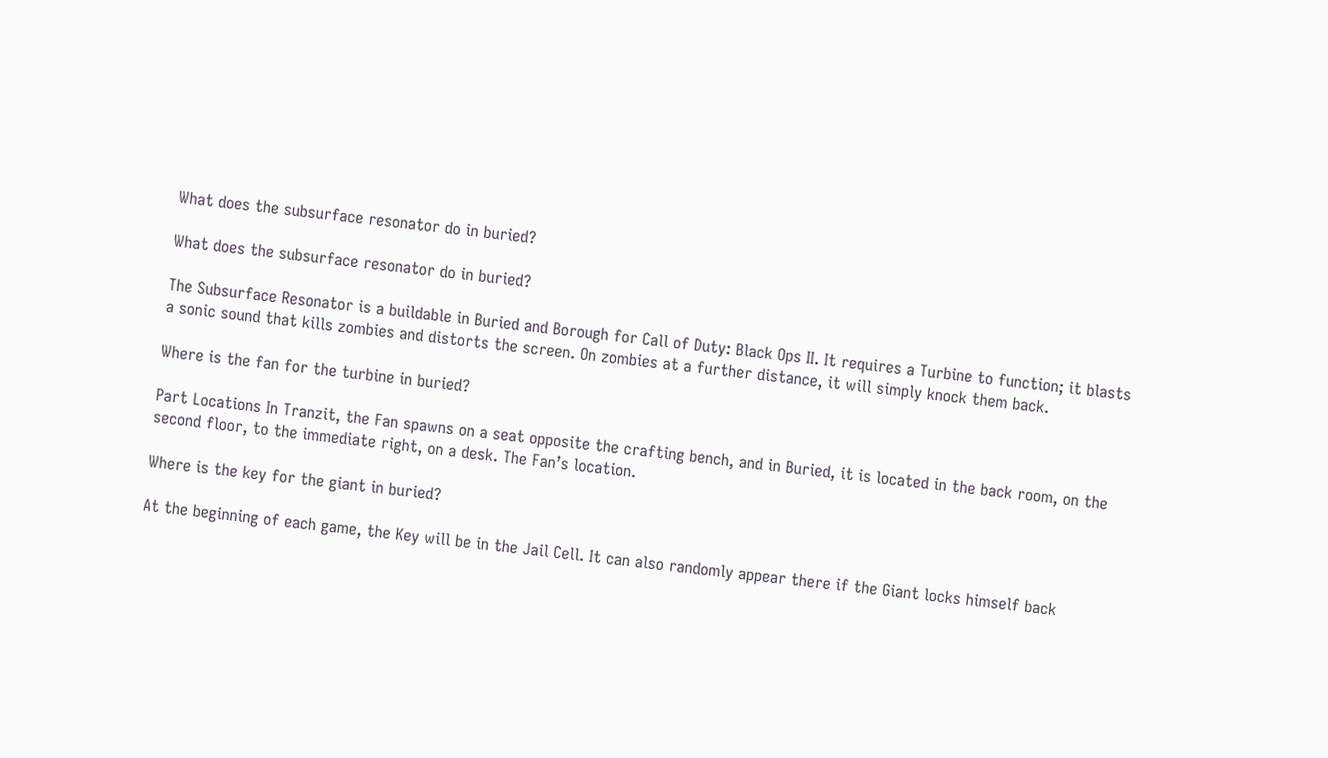What does the subsurface resonator do in buried?

What does the subsurface resonator do in buried?

The Subsurface Resonator is a buildable in Buried and Borough for Call of Duty: Black Ops II. It requires a Turbine to function; it blasts a sonic sound that kills zombies and distorts the screen. On zombies at a further distance, it will simply knock them back.

Where is the fan for the turbine in buried?

Part Locations In Tranzit, the Fan spawns on a seat opposite the crafting bench, and in Buried, it is located in the back room, on the second floor, to the immediate right, on a desk. The Fan’s location.

Where is the key for the giant in buried?

At the beginning of each game, the Key will be in the Jail Cell. It can also randomly appear there if the Giant locks himself back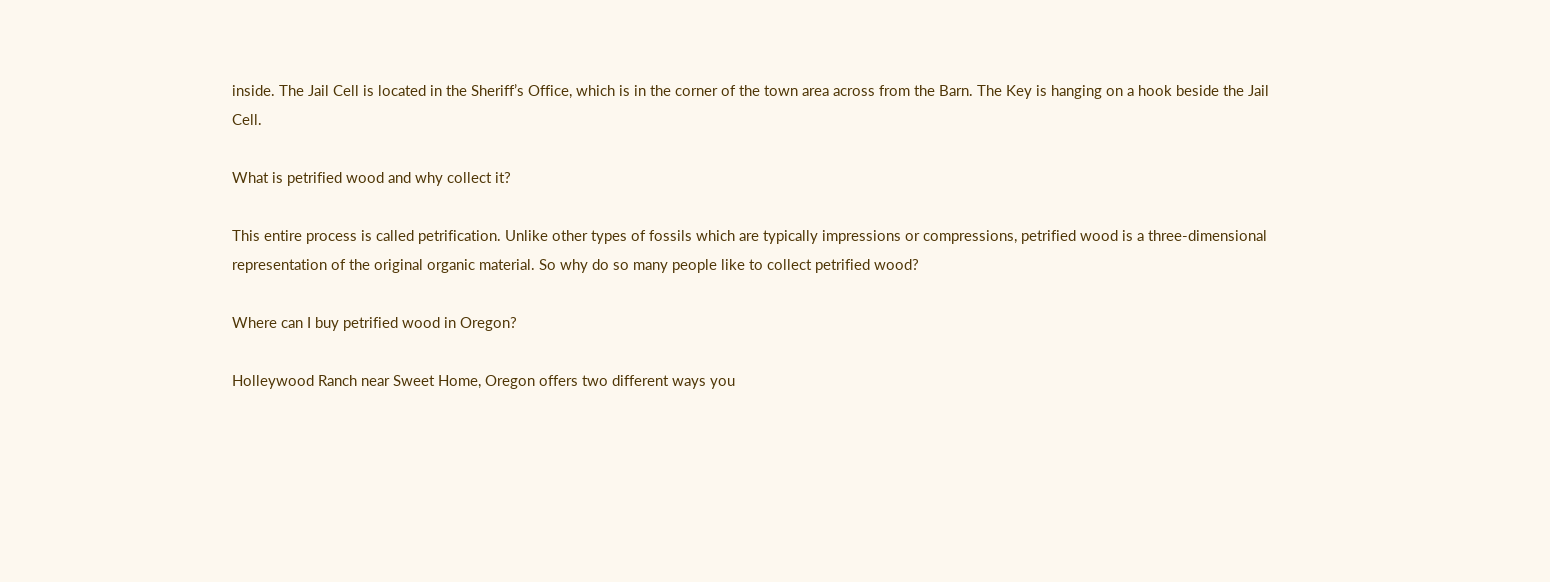inside. The Jail Cell is located in the Sheriff’s Office, which is in the corner of the town area across from the Barn. The Key is hanging on a hook beside the Jail Cell.

What is petrified wood and why collect it?

This entire process is called petrification. Unlike other types of fossils which are typically impressions or compressions, petrified wood is a three-dimensional representation of the original organic material. So why do so many people like to collect petrified wood?

Where can I buy petrified wood in Oregon?

Holleywood Ranch near Sweet Home, Oregon offers two different ways you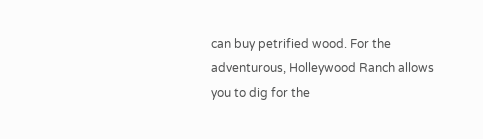can buy petrified wood. For the adventurous, Holleywood Ranch allows you to dig for the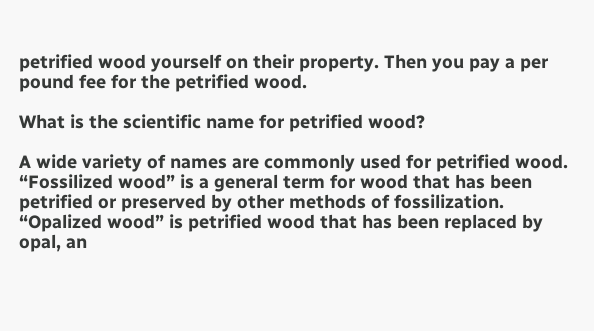petrified wood yourself on their property. Then you pay a per pound fee for the petrified wood.

What is the scientific name for petrified wood?

A wide variety of names are commonly used for petrified wood. “Fossilized wood” is a general term for wood that has been petrified or preserved by other methods of fossilization. “Opalized wood” is petrified wood that has been replaced by opal, an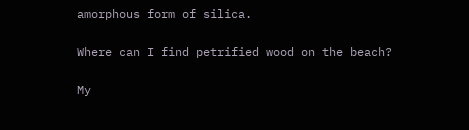amorphous form of silica.

Where can I find petrified wood on the beach?

My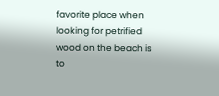favorite place when looking for petrified wood on the beach is to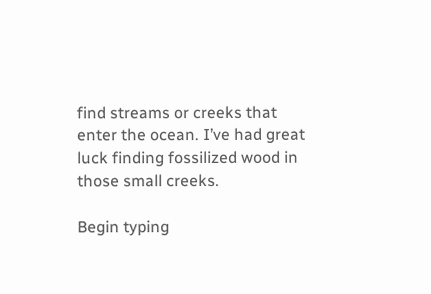find streams or creeks that enter the ocean. I’ve had great luck finding fossilized wood in those small creeks.

Begin typing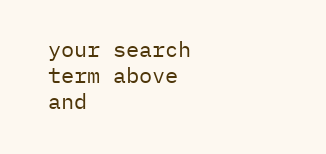your search term above and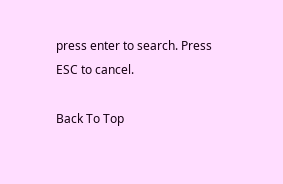press enter to search. Press ESC to cancel.

Back To Top